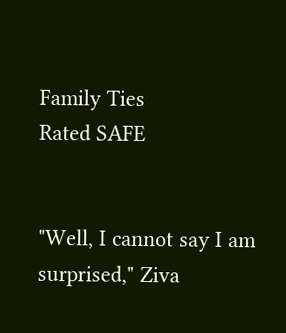Family Ties
Rated SAFE


"Well, I cannot say I am surprised," Ziva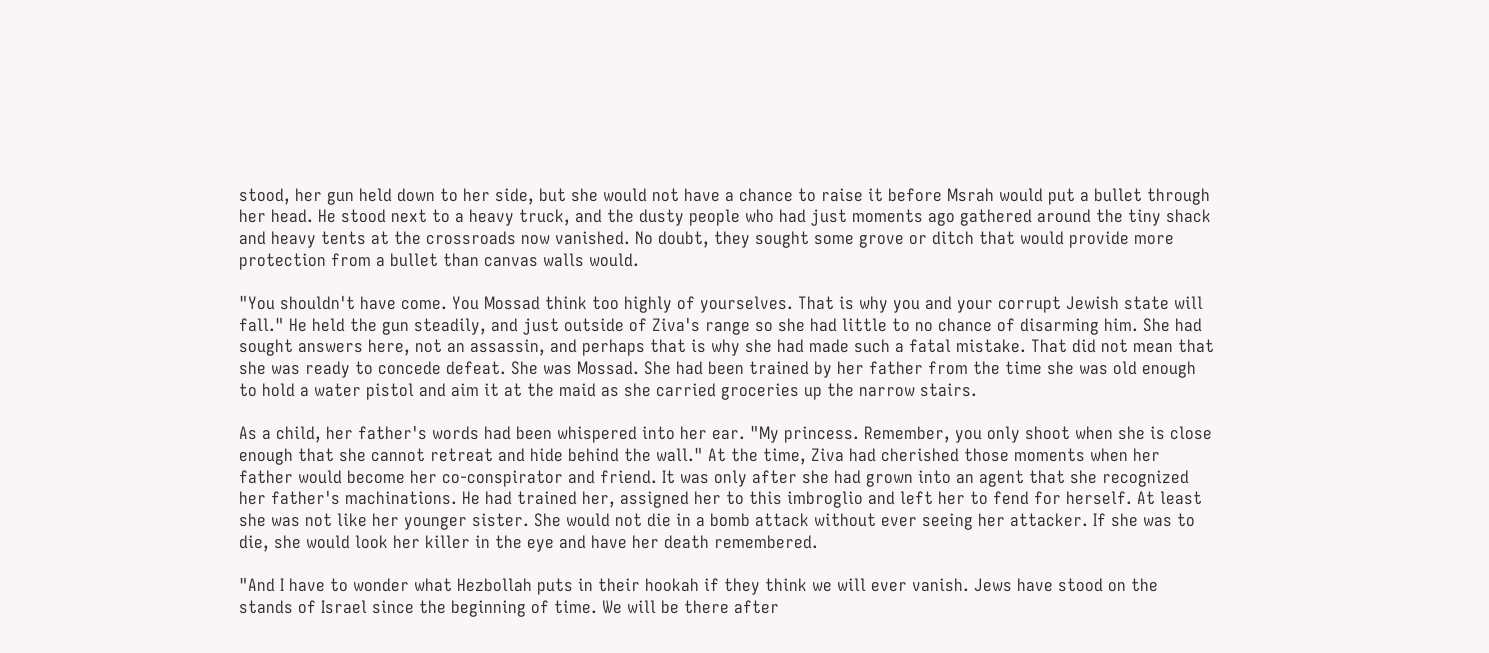stood, her gun held down to her side, but she would not have a chance to raise it before Msrah would put a bullet through her head. He stood next to a heavy truck, and the dusty people who had just moments ago gathered around the tiny shack and heavy tents at the crossroads now vanished. No doubt, they sought some grove or ditch that would provide more protection from a bullet than canvas walls would.

"You shouldn't have come. You Mossad think too highly of yourselves. That is why you and your corrupt Jewish state will fall." He held the gun steadily, and just outside of Ziva's range so she had little to no chance of disarming him. She had sought answers here, not an assassin, and perhaps that is why she had made such a fatal mistake. That did not mean that she was ready to concede defeat. She was Mossad. She had been trained by her father from the time she was old enough to hold a water pistol and aim it at the maid as she carried groceries up the narrow stairs.

As a child, her father's words had been whispered into her ear. "My princess. Remember, you only shoot when she is close enough that she cannot retreat and hide behind the wall." At the time, Ziva had cherished those moments when her father would become her co-conspirator and friend. It was only after she had grown into an agent that she recognized her father's machinations. He had trained her, assigned her to this imbroglio and left her to fend for herself. At least she was not like her younger sister. She would not die in a bomb attack without ever seeing her attacker. If she was to die, she would look her killer in the eye and have her death remembered.

"And I have to wonder what Hezbollah puts in their hookah if they think we will ever vanish. Jews have stood on the stands of Israel since the beginning of time. We will be there after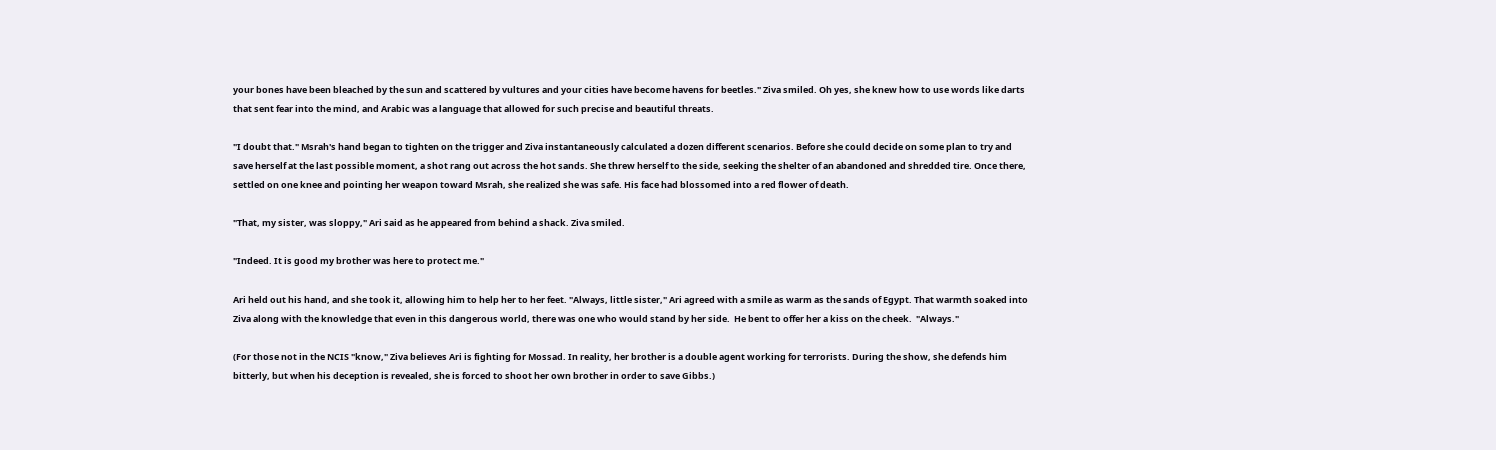your bones have been bleached by the sun and scattered by vultures and your cities have become havens for beetles." Ziva smiled. Oh yes, she knew how to use words like darts that sent fear into the mind, and Arabic was a language that allowed for such precise and beautiful threats.

"I doubt that." Msrah's hand began to tighten on the trigger and Ziva instantaneously calculated a dozen different scenarios. Before she could decide on some plan to try and save herself at the last possible moment, a shot rang out across the hot sands. She threw herself to the side, seeking the shelter of an abandoned and shredded tire. Once there, settled on one knee and pointing her weapon toward Msrah, she realized she was safe. His face had blossomed into a red flower of death.

"That, my sister, was sloppy," Ari said as he appeared from behind a shack. Ziva smiled.

"Indeed. It is good my brother was here to protect me."

Ari held out his hand, and she took it, allowing him to help her to her feet. "Always, little sister," Ari agreed with a smile as warm as the sands of Egypt. That warmth soaked into Ziva along with the knowledge that even in this dangerous world, there was one who would stand by her side.  He bent to offer her a kiss on the cheek.  "Always."

(For those not in the NCIS "know," Ziva believes Ari is fighting for Mossad. In reality, her brother is a double agent working for terrorists. During the show, she defends him bitterly, but when his deception is revealed, she is forced to shoot her own brother in order to save Gibbs.)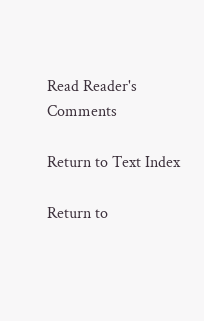Read Reader's Comments

Return to Text Index

Return to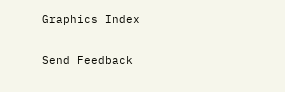Graphics Index

Send Feedback